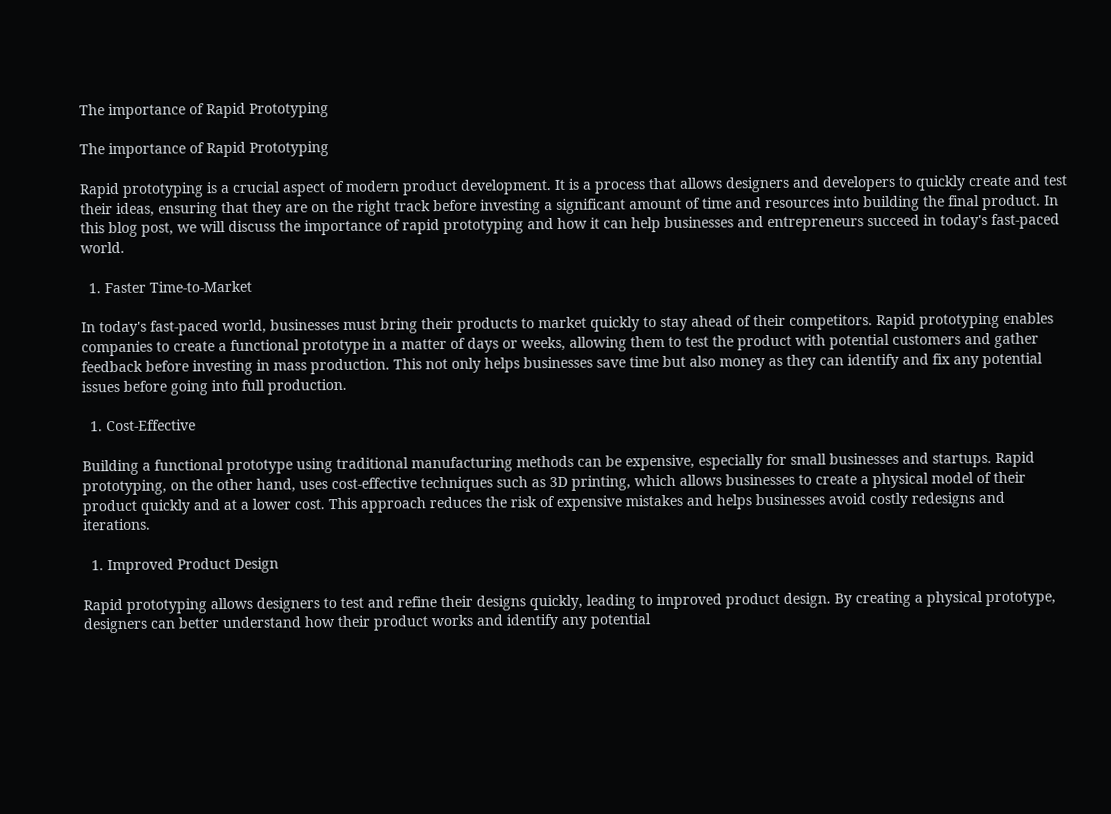The importance of Rapid Prototyping

The importance of Rapid Prototyping

Rapid prototyping is a crucial aspect of modern product development. It is a process that allows designers and developers to quickly create and test their ideas, ensuring that they are on the right track before investing a significant amount of time and resources into building the final product. In this blog post, we will discuss the importance of rapid prototyping and how it can help businesses and entrepreneurs succeed in today's fast-paced world.

  1. Faster Time-to-Market

In today's fast-paced world, businesses must bring their products to market quickly to stay ahead of their competitors. Rapid prototyping enables companies to create a functional prototype in a matter of days or weeks, allowing them to test the product with potential customers and gather feedback before investing in mass production. This not only helps businesses save time but also money as they can identify and fix any potential issues before going into full production.

  1. Cost-Effective

Building a functional prototype using traditional manufacturing methods can be expensive, especially for small businesses and startups. Rapid prototyping, on the other hand, uses cost-effective techniques such as 3D printing, which allows businesses to create a physical model of their product quickly and at a lower cost. This approach reduces the risk of expensive mistakes and helps businesses avoid costly redesigns and iterations.

  1. Improved Product Design

Rapid prototyping allows designers to test and refine their designs quickly, leading to improved product design. By creating a physical prototype, designers can better understand how their product works and identify any potential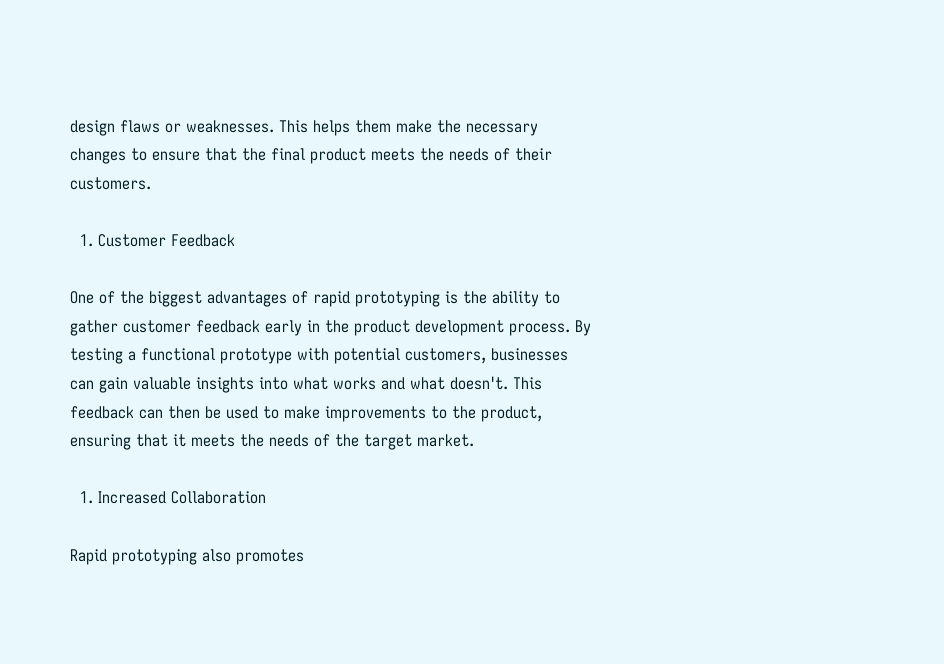design flaws or weaknesses. This helps them make the necessary changes to ensure that the final product meets the needs of their customers.

  1. Customer Feedback

One of the biggest advantages of rapid prototyping is the ability to gather customer feedback early in the product development process. By testing a functional prototype with potential customers, businesses can gain valuable insights into what works and what doesn't. This feedback can then be used to make improvements to the product, ensuring that it meets the needs of the target market.

  1. Increased Collaboration

Rapid prototyping also promotes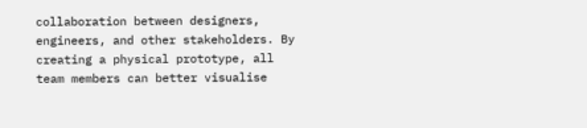collaboration between designers, engineers, and other stakeholders. By creating a physical prototype, all team members can better visualise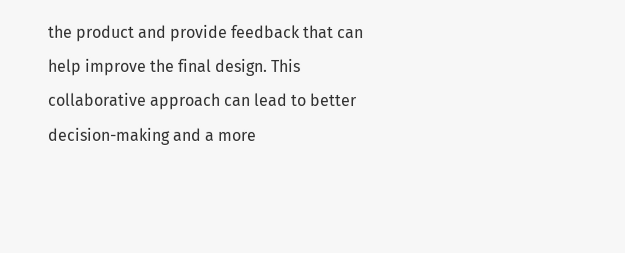the product and provide feedback that can help improve the final design. This collaborative approach can lead to better decision-making and a more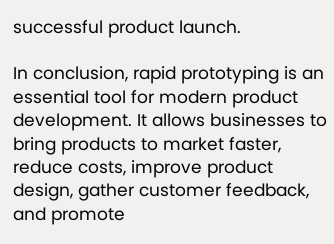successful product launch.

In conclusion, rapid prototyping is an essential tool for modern product development. It allows businesses to bring products to market faster, reduce costs, improve product design, gather customer feedback, and promote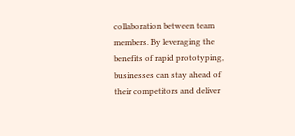collaboration between team members. By leveraging the benefits of rapid prototyping, businesses can stay ahead of their competitors and deliver